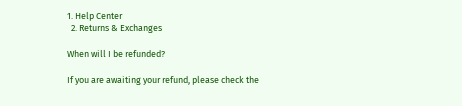1. Help Center
  2. Returns & Exchanges

When will I be refunded?

If you are awaiting your refund, please check the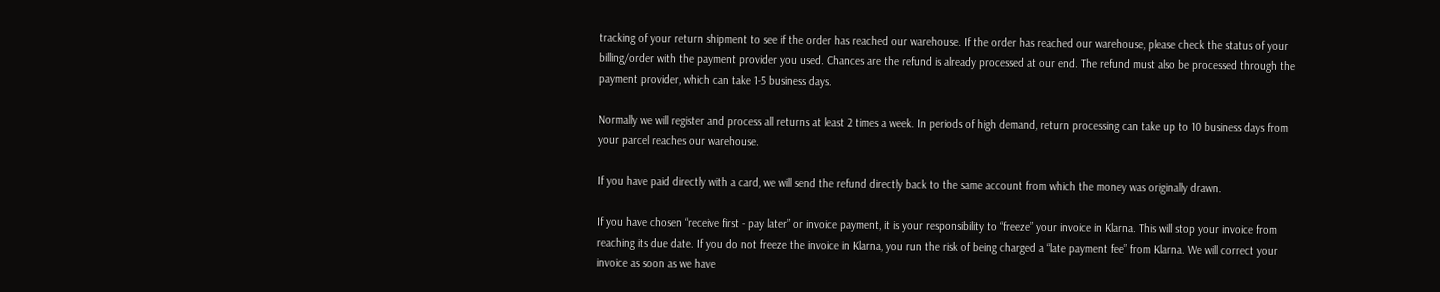tracking of your return shipment to see if the order has reached our warehouse. If the order has reached our warehouse, please check the status of your billing/order with the payment provider you used. Chances are the refund is already processed at our end. The refund must also be processed through the payment provider, which can take 1-5 business days.

Normally we will register and process all returns at least 2 times a week. In periods of high demand, return processing can take up to 10 business days from your parcel reaches our warehouse.

If you have paid directly with a card, we will send the refund directly back to the same account from which the money was originally drawn.

If you have chosen “receive first - pay later” or invoice payment, it is your responsibility to “freeze” your invoice in Klarna. This will stop your invoice from reaching its due date. If you do not freeze the invoice in Klarna, you run the risk of being charged a “late payment fee” from Klarna. We will correct your invoice as soon as we have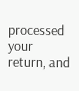processed your return, and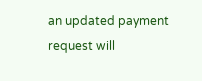an updated payment request will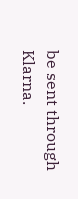be sent through Klarna.